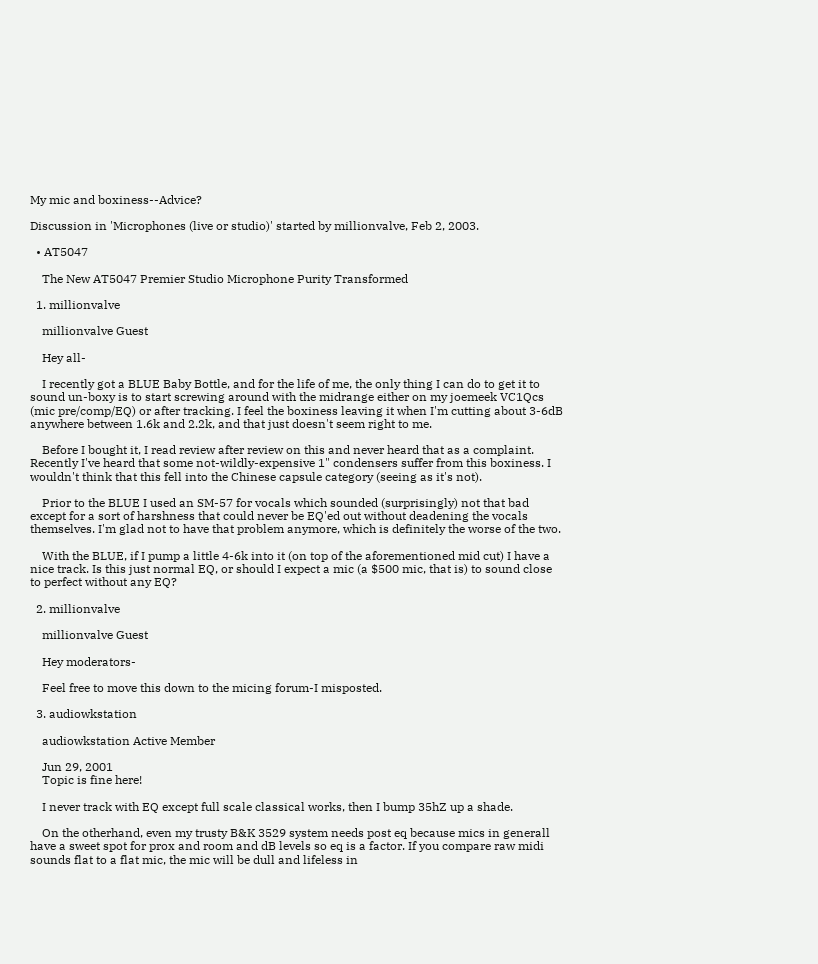My mic and boxiness--Advice?

Discussion in 'Microphones (live or studio)' started by millionvalve, Feb 2, 2003.

  • AT5047

    The New AT5047 Premier Studio Microphone Purity Transformed

  1. millionvalve

    millionvalve Guest

    Hey all-

    I recently got a BLUE Baby Bottle, and for the life of me, the only thing I can do to get it to sound un-boxy is to start screwing around with the midrange either on my joemeek VC1Qcs (mic pre/comp/EQ) or after tracking. I feel the boxiness leaving it when I'm cutting about 3-6dB anywhere between 1.6k and 2.2k, and that just doesn't seem right to me.

    Before I bought it, I read review after review on this and never heard that as a complaint. Recently I've heard that some not-wildly-expensive 1" condensers suffer from this boxiness. I wouldn't think that this fell into the Chinese capsule category (seeing as it's not).

    Prior to the BLUE I used an SM-57 for vocals which sounded (surprisingly) not that bad except for a sort of harshness that could never be EQ'ed out without deadening the vocals themselves. I'm glad not to have that problem anymore, which is definitely the worse of the two.

    With the BLUE, if I pump a little 4-6k into it (on top of the aforementioned mid cut) I have a nice track. Is this just normal EQ, or should I expect a mic (a $500 mic, that is) to sound close to perfect without any EQ?

  2. millionvalve

    millionvalve Guest

    Hey moderators-

    Feel free to move this down to the micing forum-I misposted.

  3. audiowkstation

    audiowkstation Active Member

    Jun 29, 2001
    Topic is fine here!

    I never track with EQ except full scale classical works, then I bump 35hZ up a shade.

    On the otherhand, even my trusty B&K 3529 system needs post eq because mics in generall have a sweet spot for prox and room and dB levels so eq is a factor. If you compare raw midi sounds flat to a flat mic, the mic will be dull and lifeless in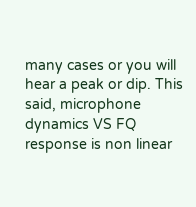many cases or you will hear a peak or dip. This said, microphone dynamics VS FQ response is non linear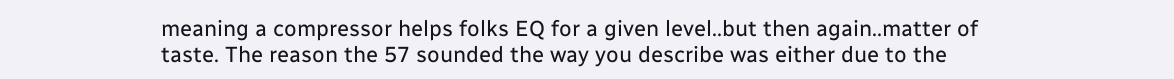meaning a compressor helps folks EQ for a given level..but then again..matter of taste. The reason the 57 sounded the way you describe was either due to the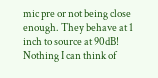mic pre or not being close enough. They behave at 1 inch to source at 90dB! Nothing I can think of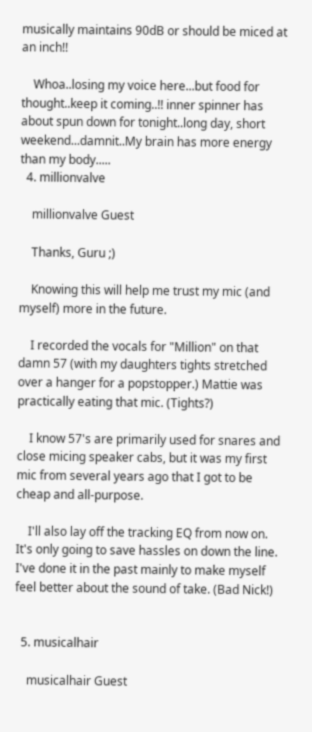musically maintains 90dB or should be miced at an inch!!

    Whoa..losing my voice here...but food for thought..keep it coming..!! inner spinner has about spun down for tonight..long day, short weekend...damnit..My brain has more energy than my body.....
  4. millionvalve

    millionvalve Guest

    Thanks, Guru ;)

    Knowing this will help me trust my mic (and myself) more in the future.

    I recorded the vocals for "Million" on that damn 57 (with my daughters tights stretched over a hanger for a popstopper.) Mattie was practically eating that mic. (Tights?)

    I know 57's are primarily used for snares and close micing speaker cabs, but it was my first mic from several years ago that I got to be cheap and all-purpose.

    I'll also lay off the tracking EQ from now on. It's only going to save hassles on down the line. I've done it in the past mainly to make myself feel better about the sound of take. (Bad Nick!)


  5. musicalhair

    musicalhair Guest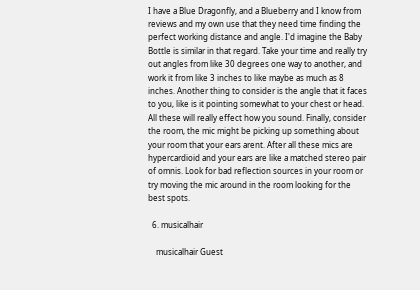I have a Blue Dragonfly, and a Blueberry and I know from reviews and my own use that they need time finding the perfect working distance and angle. I'd imagine the Baby Bottle is similar in that regard. Take your time and really try out angles from like 30 degrees one way to another, and work it from like 3 inches to like maybe as much as 8 inches. Another thing to consider is the angle that it faces to you, like is it pointing somewhat to your chest or head. All these will really effect how you sound. Finally, consider the room, the mic might be picking up something about your room that your ears arent. After all these mics are hypercardioid and your ears are like a matched stereo pair of omnis. Look for bad reflection sources in your room or try moving the mic around in the room looking for the best spots.

  6. musicalhair

    musicalhair Guest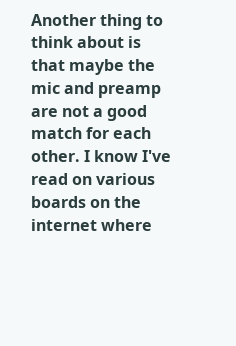Another thing to think about is that maybe the mic and preamp are not a good match for each other. I know I've read on various boards on the internet where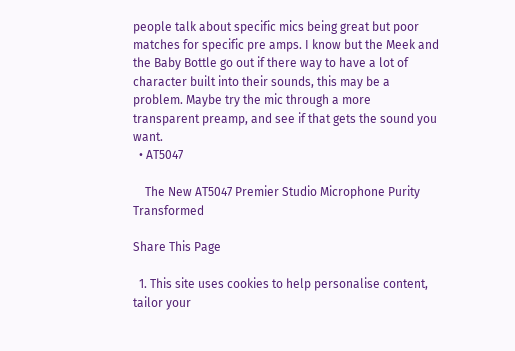people talk about specific mics being great but poor matches for specific pre amps. I know but the Meek and the Baby Bottle go out if there way to have a lot of character built into their sounds, this may be a problem. Maybe try the mic through a more transparent preamp, and see if that gets the sound you want.
  • AT5047

    The New AT5047 Premier Studio Microphone Purity Transformed

Share This Page

  1. This site uses cookies to help personalise content, tailor your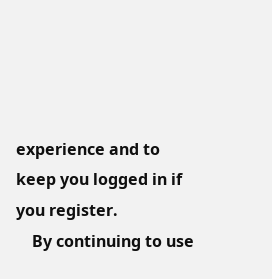experience and to keep you logged in if you register.
    By continuing to use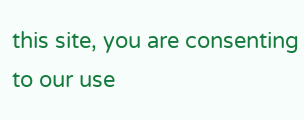this site, you are consenting to our use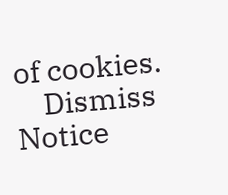of cookies.
    Dismiss Notice